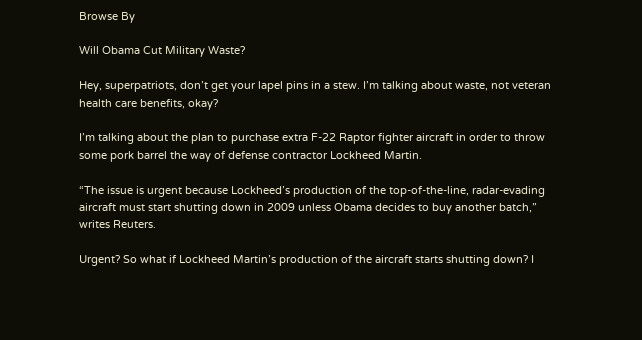Browse By

Will Obama Cut Military Waste?

Hey, superpatriots, don’t get your lapel pins in a stew. I’m talking about waste, not veteran health care benefits, okay?

I’m talking about the plan to purchase extra F-22 Raptor fighter aircraft in order to throw some pork barrel the way of defense contractor Lockheed Martin.

“The issue is urgent because Lockheed’s production of the top-of-the-line, radar-evading aircraft must start shutting down in 2009 unless Obama decides to buy another batch,” writes Reuters.

Urgent? So what if Lockheed Martin’s production of the aircraft starts shutting down? I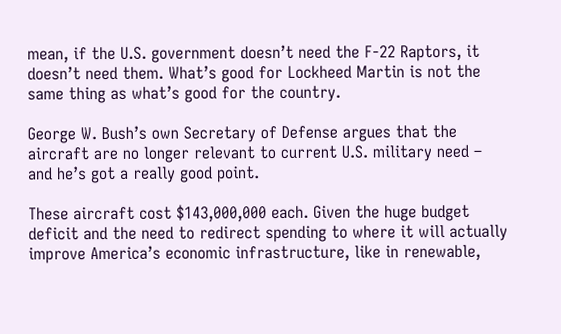mean, if the U.S. government doesn’t need the F-22 Raptors, it doesn’t need them. What’s good for Lockheed Martin is not the same thing as what’s good for the country.

George W. Bush’s own Secretary of Defense argues that the aircraft are no longer relevant to current U.S. military need – and he’s got a really good point.

These aircraft cost $143,000,000 each. Given the huge budget deficit and the need to redirect spending to where it will actually improve America’s economic infrastructure, like in renewable,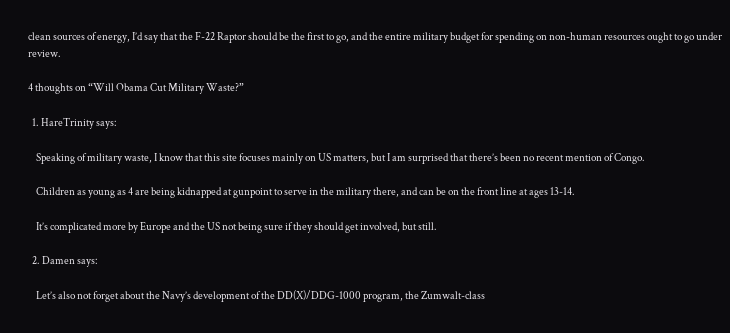clean sources of energy, I’d say that the F-22 Raptor should be the first to go, and the entire military budget for spending on non-human resources ought to go under review.

4 thoughts on “Will Obama Cut Military Waste?”

  1. HareTrinity says:

    Speaking of military waste, I know that this site focuses mainly on US matters, but I am surprised that there’s been no recent mention of Congo.

    Children as young as 4 are being kidnapped at gunpoint to serve in the military there, and can be on the front line at ages 13-14.

    It’s complicated more by Europe and the US not being sure if they should get involved, but still.

  2. Damen says:

    Let’s also not forget about the Navy’s development of the DD(X)/DDG-1000 program, the Zumwalt-class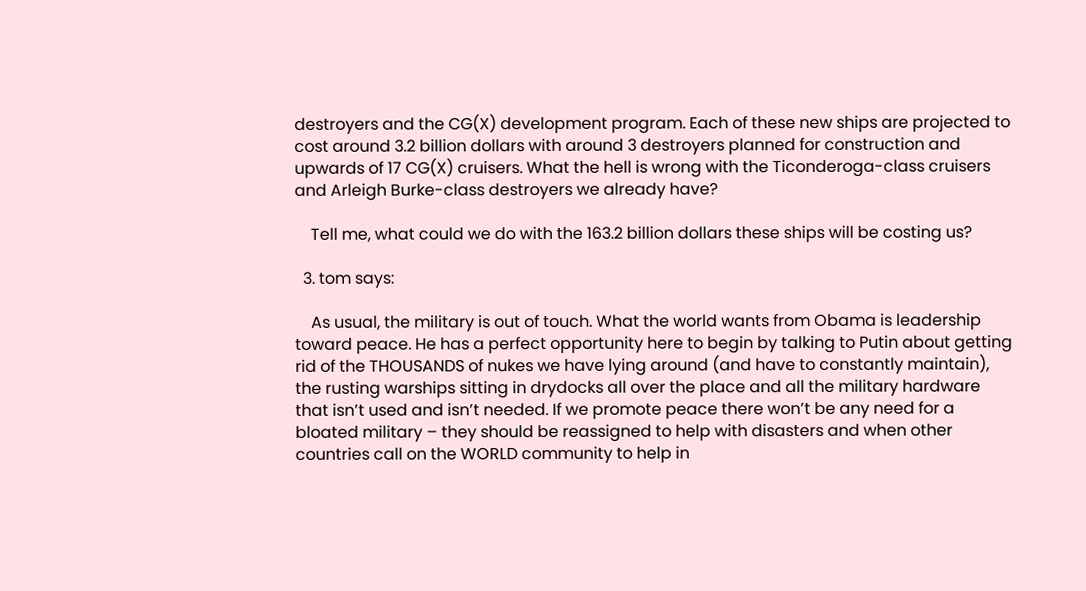destroyers and the CG(X) development program. Each of these new ships are projected to cost around 3.2 billion dollars with around 3 destroyers planned for construction and upwards of 17 CG(X) cruisers. What the hell is wrong with the Ticonderoga-class cruisers and Arleigh Burke-class destroyers we already have?

    Tell me, what could we do with the 163.2 billion dollars these ships will be costing us?

  3. tom says:

    As usual, the military is out of touch. What the world wants from Obama is leadership toward peace. He has a perfect opportunity here to begin by talking to Putin about getting rid of the THOUSANDS of nukes we have lying around (and have to constantly maintain), the rusting warships sitting in drydocks all over the place and all the military hardware that isn’t used and isn’t needed. If we promote peace there won’t be any need for a bloated military – they should be reassigned to help with disasters and when other countries call on the WORLD community to help in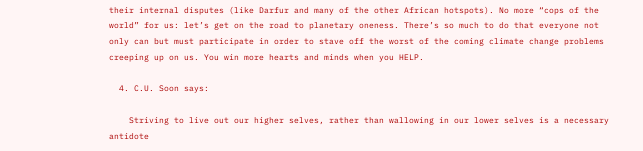their internal disputes (like Darfur and many of the other African hotspots). No more “cops of the world” for us: let’s get on the road to planetary oneness. There’s so much to do that everyone not only can but must participate in order to stave off the worst of the coming climate change problems creeping up on us. You win more hearts and minds when you HELP.

  4. C.U. Soon says:

    Striving to live out our higher selves, rather than wallowing in our lower selves is a necessary antidote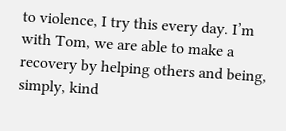to violence, I try this every day. I’m with Tom, we are able to make a recovery by helping others and being, simply, kind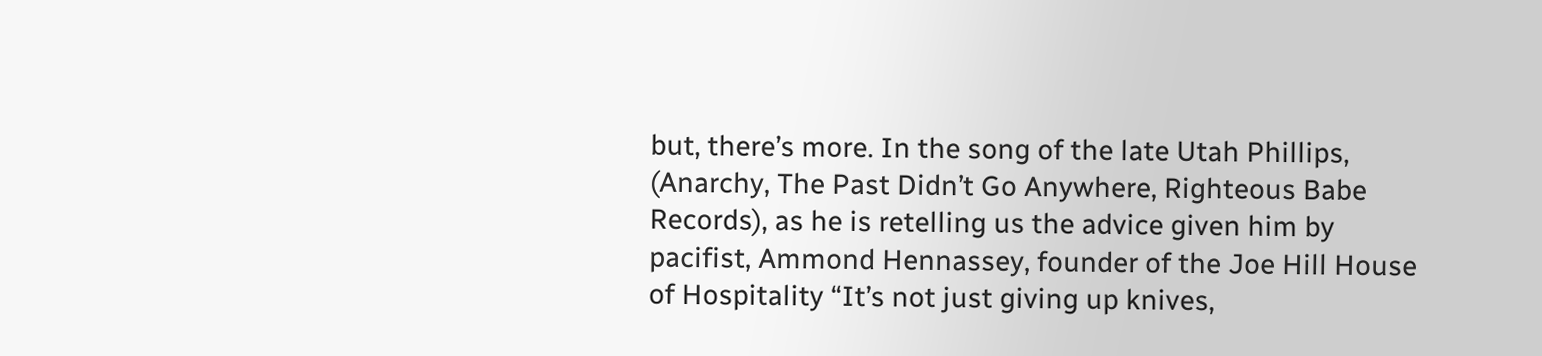but, there’s more. In the song of the late Utah Phillips, (Anarchy, The Past Didn’t Go Anywhere, Righteous Babe Records), as he is retelling us the advice given him by pacifist, Ammond Hennassey, founder of the Joe Hill House of Hospitality “It’s not just giving up knives,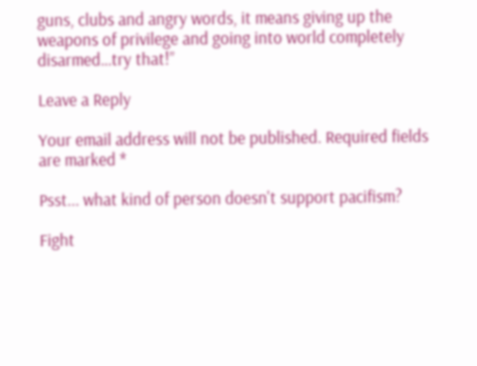guns, clubs and angry words, it means giving up the weapons of privilege and going into world completely disarmed…try that!”

Leave a Reply

Your email address will not be published. Required fields are marked *

Psst... what kind of person doesn't support pacifism?

Fight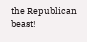the Republican beast!